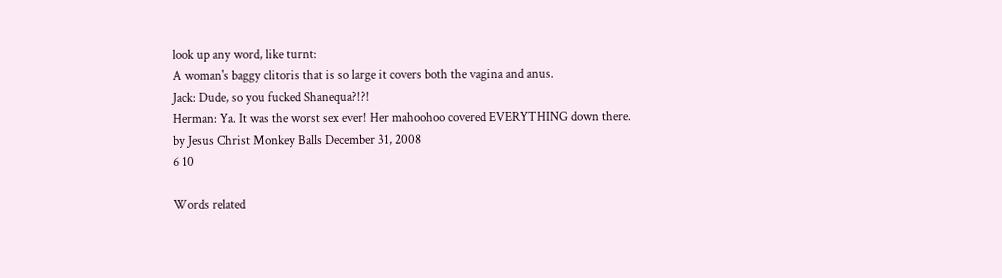look up any word, like turnt:
A woman's baggy clitoris that is so large it covers both the vagina and anus.
Jack: Dude, so you fucked Shanequa?!?!
Herman: Ya. It was the worst sex ever! Her mahoohoo covered EVERYTHING down there.
by Jesus Christ Monkey Balls December 31, 2008
6 10

Words related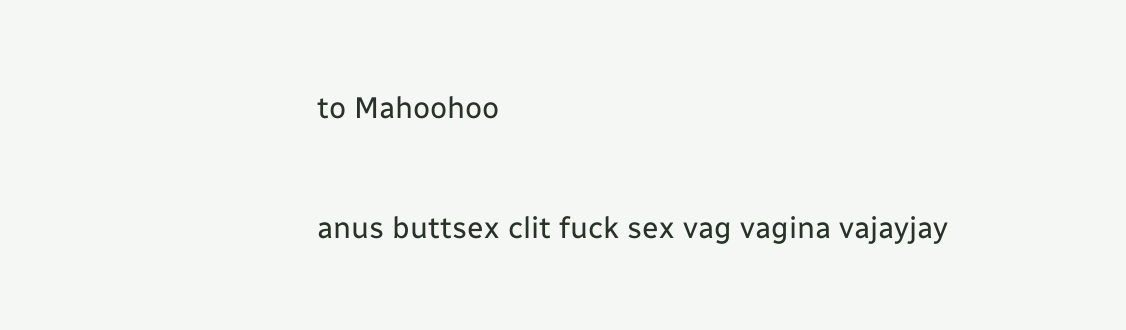to Mahoohoo

anus buttsex clit fuck sex vag vagina vajayjay